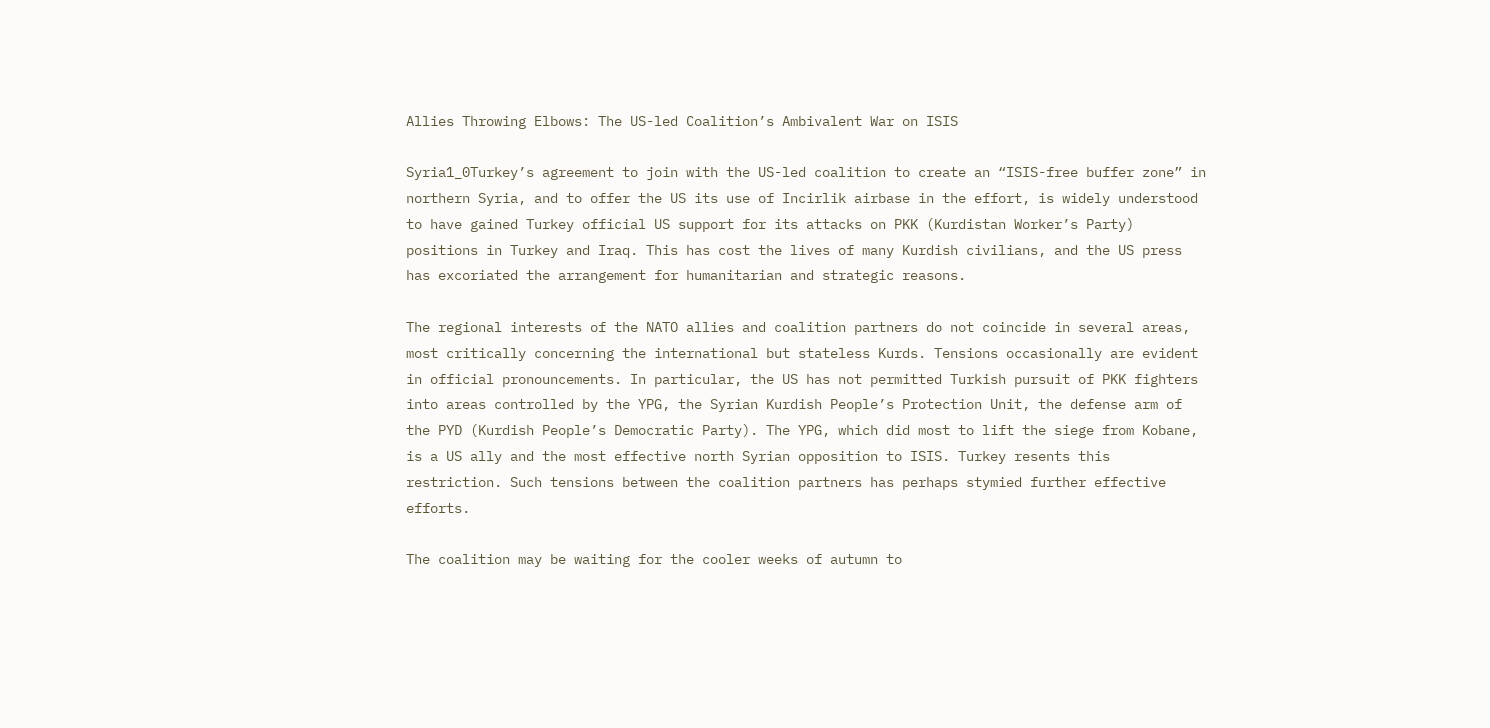Allies Throwing Elbows: The US-led Coalition’s Ambivalent War on ISIS

Syria1_0Turkey’s agreement to join with the US-led coalition to create an “ISIS-free buffer zone” in northern Syria, and to offer the US its use of Incirlik airbase in the effort, is widely understood to have gained Turkey official US support for its attacks on PKK (Kurdistan Worker’s Party) positions in Turkey and Iraq. This has cost the lives of many Kurdish civilians, and the US press has excoriated the arrangement for humanitarian and strategic reasons.

The regional interests of the NATO allies and coalition partners do not coincide in several areas, most critically concerning the international but stateless Kurds. Tensions occasionally are evident in official pronouncements. In particular, the US has not permitted Turkish pursuit of PKK fighters into areas controlled by the YPG, the Syrian Kurdish People’s Protection Unit, the defense arm of the PYD (Kurdish People’s Democratic Party). The YPG, which did most to lift the siege from Kobane, is a US ally and the most effective north Syrian opposition to ISIS. Turkey resents this restriction. Such tensions between the coalition partners has perhaps stymied further effective efforts.

The coalition may be waiting for the cooler weeks of autumn to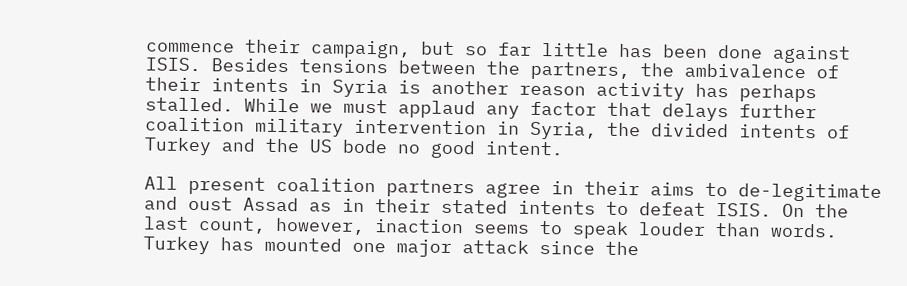commence their campaign, but so far little has been done against ISIS. Besides tensions between the partners, the ambivalence of their intents in Syria is another reason activity has perhaps stalled. While we must applaud any factor that delays further coalition military intervention in Syria, the divided intents of Turkey and the US bode no good intent.

All present coalition partners agree in their aims to de-legitimate and oust Assad as in their stated intents to defeat ISIS. On the last count, however, inaction seems to speak louder than words. Turkey has mounted one major attack since the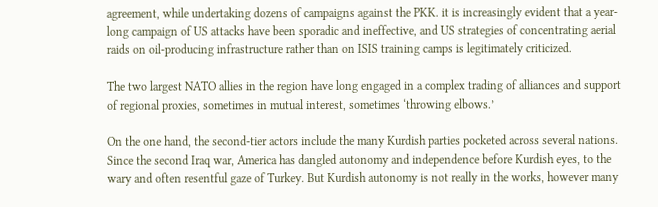agreement, while undertaking dozens of campaigns against the PKK. it is increasingly evident that a year-long campaign of US attacks have been sporadic and ineffective, and US strategies of concentrating aerial raids on oil-producing infrastructure rather than on ISIS training camps is legitimately criticized.

The two largest NATO allies in the region have long engaged in a complex trading of alliances and support of regional proxies, sometimes in mutual interest, sometimes ‘throwing elbows.’

On the one hand, the second-tier actors include the many Kurdish parties pocketed across several nations. Since the second Iraq war, America has dangled autonomy and independence before Kurdish eyes, to the wary and often resentful gaze of Turkey. But Kurdish autonomy is not really in the works, however many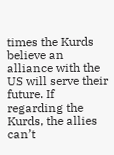times the Kurds believe an alliance with the US will serve their future. If regarding the Kurds, the allies can’t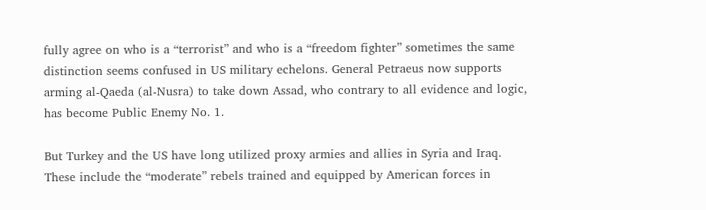fully agree on who is a “terrorist” and who is a “freedom fighter” sometimes the same distinction seems confused in US military echelons. General Petraeus now supports arming al-Qaeda (al-Nusra) to take down Assad, who contrary to all evidence and logic, has become Public Enemy No. 1.

But Turkey and the US have long utilized proxy armies and allies in Syria and Iraq. These include the “moderate” rebels trained and equipped by American forces in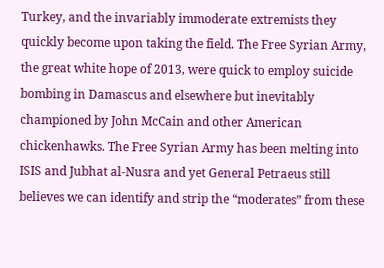Turkey, and the invariably immoderate extremists they quickly become upon taking the field. The Free Syrian Army, the great white hope of 2013, were quick to employ suicide bombing in Damascus and elsewhere but inevitably championed by John McCain and other American chickenhawks. The Free Syrian Army has been melting into ISIS and Jubhat al-Nusra and yet General Petraeus still believes we can identify and strip the “moderates” from these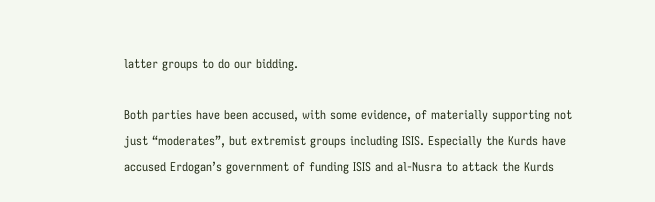latter groups to do our bidding.

Both parties have been accused, with some evidence, of materially supporting not just “moderates”, but extremist groups including ISIS. Especially the Kurds have accused Erdogan’s government of funding ISIS and al-Nusra to attack the Kurds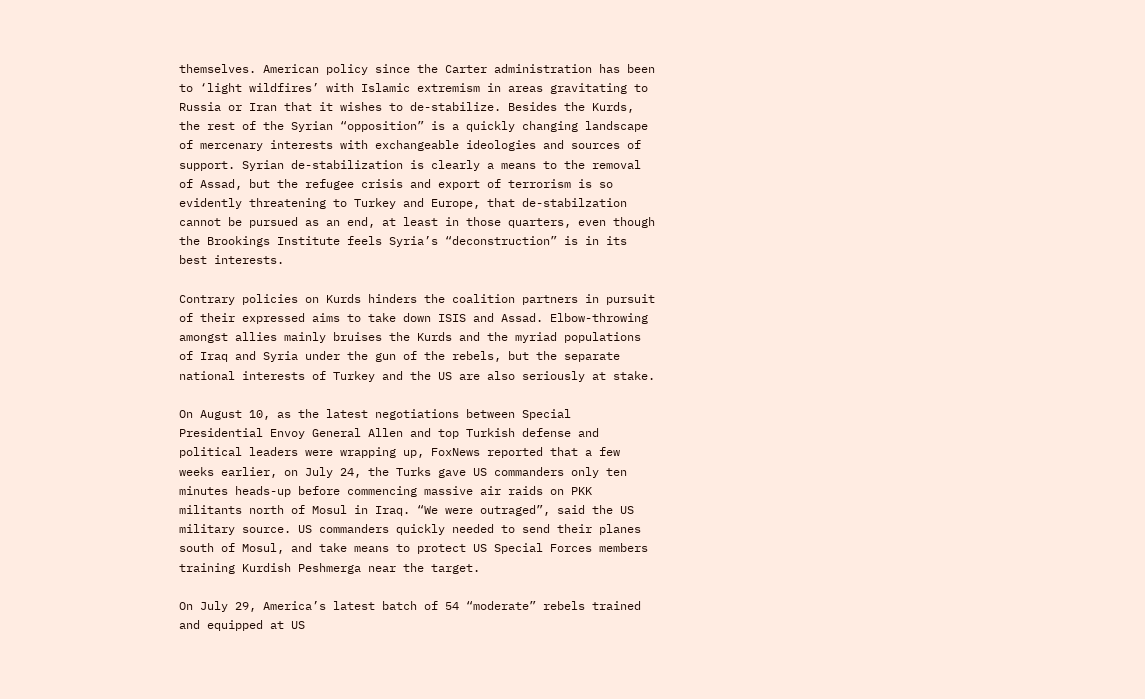themselves. American policy since the Carter administration has been to ‘light wildfires’ with Islamic extremism in areas gravitating to Russia or Iran that it wishes to de-stabilize. Besides the Kurds, the rest of the Syrian “opposition” is a quickly changing landscape of mercenary interests with exchangeable ideologies and sources of support. Syrian de-stabilization is clearly a means to the removal of Assad, but the refugee crisis and export of terrorism is so evidently threatening to Turkey and Europe, that de-stabilzation cannot be pursued as an end, at least in those quarters, even though the Brookings Institute feels Syria’s “deconstruction” is in its best interests.

Contrary policies on Kurds hinders the coalition partners in pursuit of their expressed aims to take down ISIS and Assad. Elbow-throwing amongst allies mainly bruises the Kurds and the myriad populations of Iraq and Syria under the gun of the rebels, but the separate national interests of Turkey and the US are also seriously at stake.

On August 10, as the latest negotiations between Special Presidential Envoy General Allen and top Turkish defense and political leaders were wrapping up, FoxNews reported that a few weeks earlier, on July 24, the Turks gave US commanders only ten minutes heads-up before commencing massive air raids on PKK militants north of Mosul in Iraq. “We were outraged”, said the US military source. US commanders quickly needed to send their planes south of Mosul, and take means to protect US Special Forces members training Kurdish Peshmerga near the target.

On July 29, America’s latest batch of 54 “moderate” rebels trained and equipped at US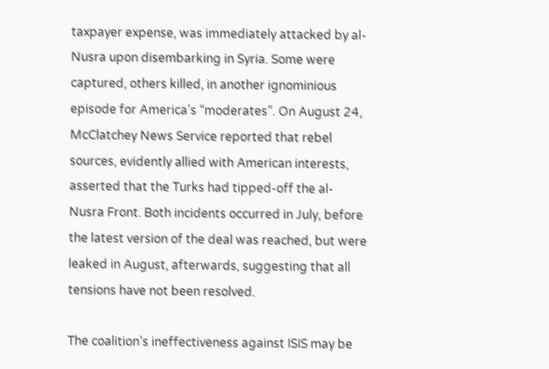taxpayer expense, was immediately attacked by al-Nusra upon disembarking in Syria. Some were captured, others killed, in another ignominious episode for America’s “moderates”. On August 24, McClatchey News Service reported that rebel sources, evidently allied with American interests, asserted that the Turks had tipped-off the al-Nusra Front. Both incidents occurred in July, before the latest version of the deal was reached, but were leaked in August, afterwards, suggesting that all tensions have not been resolved.

The coalition’s ineffectiveness against ISIS may be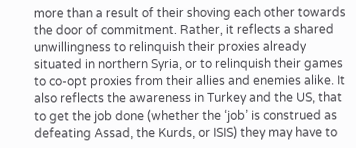more than a result of their shoving each other towards the door of commitment. Rather, it reflects a shared unwillingness to relinquish their proxies already situated in northern Syria, or to relinquish their games to co-opt proxies from their allies and enemies alike. It also reflects the awareness in Turkey and the US, that to get the job done (whether the ‘job’ is construed as defeating Assad, the Kurds, or ISIS) they may have to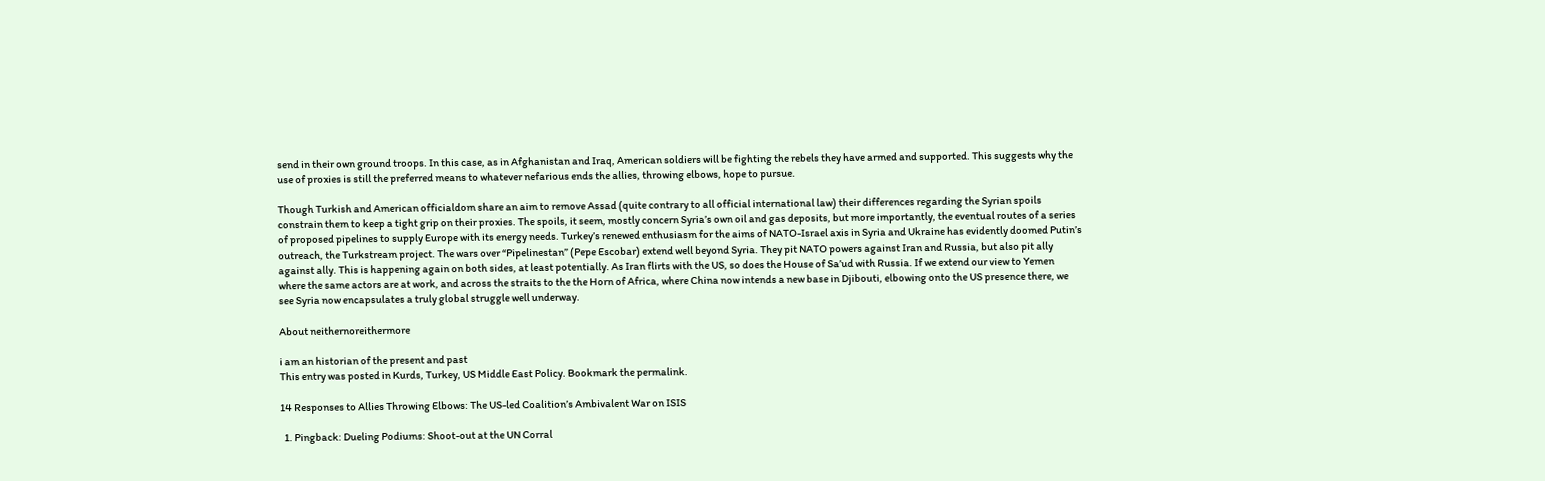send in their own ground troops. In this case, as in Afghanistan and Iraq, American soldiers will be fighting the rebels they have armed and supported. This suggests why the use of proxies is still the preferred means to whatever nefarious ends the allies, throwing elbows, hope to pursue.

Though Turkish and American officialdom share an aim to remove Assad (quite contrary to all official international law) their differences regarding the Syrian spoils constrain them to keep a tight grip on their proxies. The spoils, it seem, mostly concern Syria’s own oil and gas deposits, but more importantly, the eventual routes of a series of proposed pipelines to supply Europe with its energy needs. Turkey’s renewed enthusiasm for the aims of NATO-Israel axis in Syria and Ukraine has evidently doomed Putin’s outreach, the Turkstream project. The wars over “Pipelinestan” (Pepe Escobar) extend well beyond Syria. They pit NATO powers against Iran and Russia, but also pit ally against ally. This is happening again on both sides, at least potentially. As Iran flirts with the US, so does the House of Sa’ud with Russia. If we extend our view to Yemen where the same actors are at work, and across the straits to the the Horn of Africa, where China now intends a new base in Djibouti, elbowing onto the US presence there, we see Syria now encapsulates a truly global struggle well underway.

About neithernoreithermore

i am an historian of the present and past
This entry was posted in Kurds, Turkey, US Middle East Policy. Bookmark the permalink.

14 Responses to Allies Throwing Elbows: The US-led Coalition’s Ambivalent War on ISIS

  1. Pingback: Dueling Podiums: Shoot-out at the UN Corral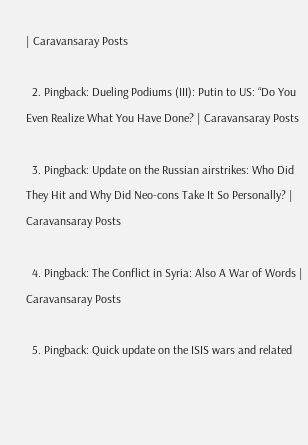| Caravansaray Posts

  2. Pingback: Dueling Podiums (III): Putin to US: “Do You Even Realize What You Have Done? | Caravansaray Posts

  3. Pingback: Update on the Russian airstrikes: Who Did They Hit and Why Did Neo-cons Take It So Personally? | Caravansaray Posts

  4. Pingback: The Conflict in Syria: Also A War of Words | Caravansaray Posts

  5. Pingback: Quick update on the ISIS wars and related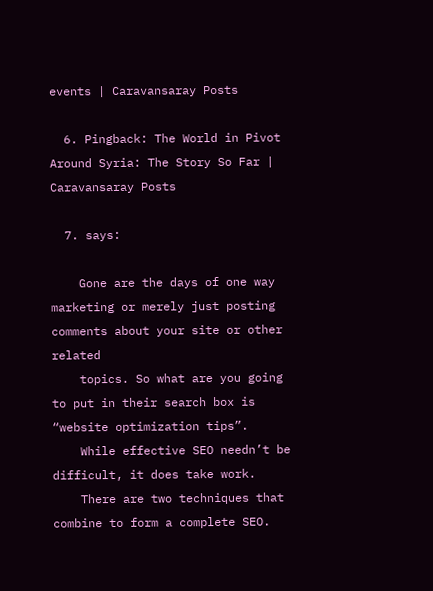events | Caravansaray Posts

  6. Pingback: The World in Pivot Around Syria: The Story So Far | Caravansaray Posts

  7. says:

    Gone are the days of one way marketing or merely just posting comments about your site or other related
    topics. So what are you going to put in their search box is “website optimization tips”.
    While effective SEO needn’t be difficult, it does take work.
    There are two techniques that combine to form a complete SEO.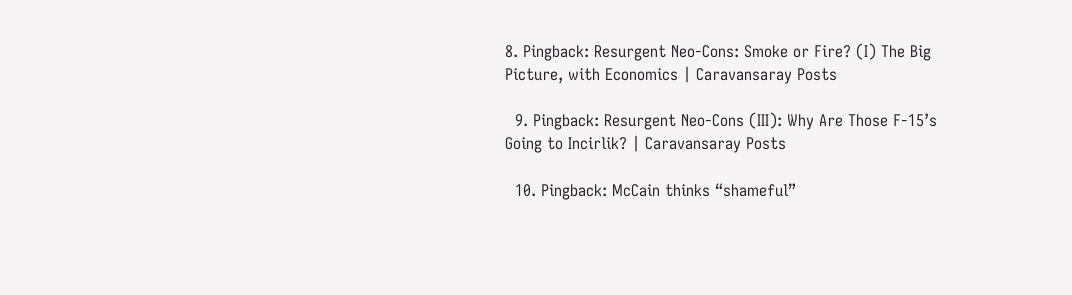8. Pingback: Resurgent Neo-Cons: Smoke or Fire? (I) The Big Picture, with Economics | Caravansaray Posts

  9. Pingback: Resurgent Neo-Cons (III): Why Are Those F-15’s Going to Incirlik? | Caravansaray Posts

  10. Pingback: McCain thinks “shameful”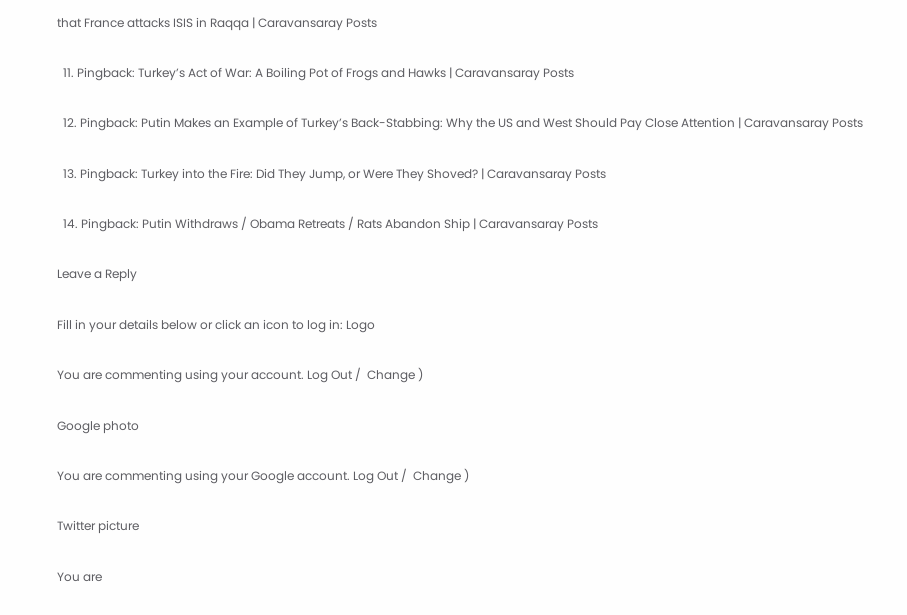that France attacks ISIS in Raqqa | Caravansaray Posts

  11. Pingback: Turkey’s Act of War: A Boiling Pot of Frogs and Hawks | Caravansaray Posts

  12. Pingback: Putin Makes an Example of Turkey’s Back-Stabbing: Why the US and West Should Pay Close Attention | Caravansaray Posts

  13. Pingback: Turkey into the Fire: Did They Jump, or Were They Shoved? | Caravansaray Posts

  14. Pingback: Putin Withdraws / Obama Retreats / Rats Abandon Ship | Caravansaray Posts

Leave a Reply

Fill in your details below or click an icon to log in: Logo

You are commenting using your account. Log Out /  Change )

Google photo

You are commenting using your Google account. Log Out /  Change )

Twitter picture

You are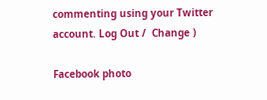commenting using your Twitter account. Log Out /  Change )

Facebook photo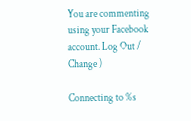You are commenting using your Facebook account. Log Out /  Change )

Connecting to %s